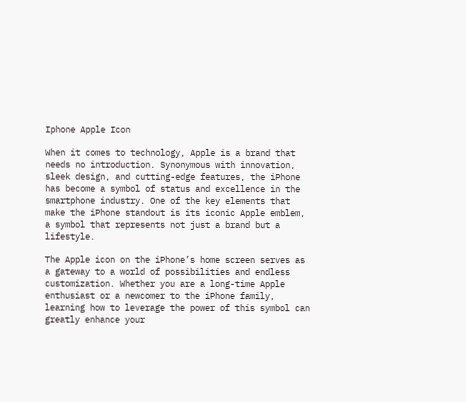Iphone Apple Icon

When it comes to technology, Apple is a brand that needs no introduction. Synonymous with innovation, sleek design, and cutting-edge features, the iPhone has become a symbol of status and excellence in the smartphone industry. One of the key elements that make the iPhone standout is its iconic Apple emblem, a symbol that represents not just a brand but a lifestyle.

The Apple icon on the iPhone’s home screen serves as a gateway to a world of possibilities and endless customization. Whether you are a long-time Apple enthusiast or a newcomer to the iPhone family, learning how to leverage the power of this symbol can greatly enhance your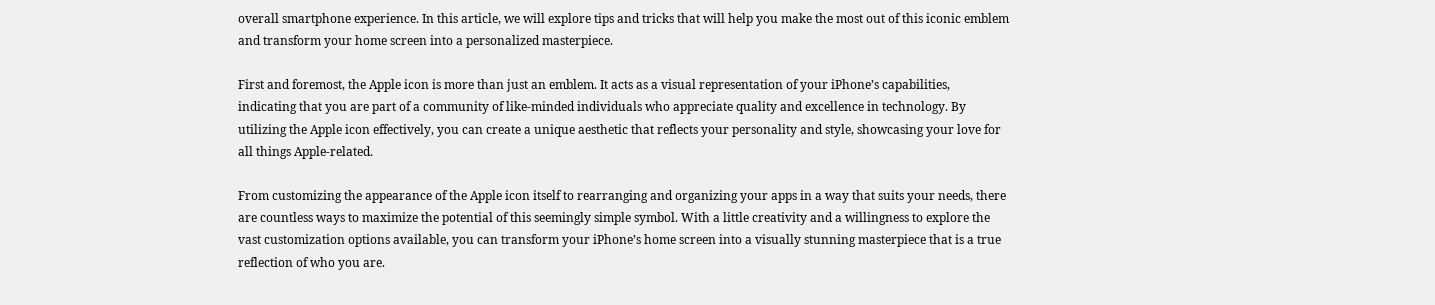overall smartphone experience. In this article, we will explore tips and tricks that will help you make the most out of this iconic emblem and transform your home screen into a personalized masterpiece.

First and foremost, the Apple icon is more than just an emblem. It acts as a visual representation of your iPhone’s capabilities, indicating that you are part of a community of like-minded individuals who appreciate quality and excellence in technology. By utilizing the Apple icon effectively, you can create a unique aesthetic that reflects your personality and style, showcasing your love for all things Apple-related.

From customizing the appearance of the Apple icon itself to rearranging and organizing your apps in a way that suits your needs, there are countless ways to maximize the potential of this seemingly simple symbol. With a little creativity and a willingness to explore the vast customization options available, you can transform your iPhone’s home screen into a visually stunning masterpiece that is a true reflection of who you are.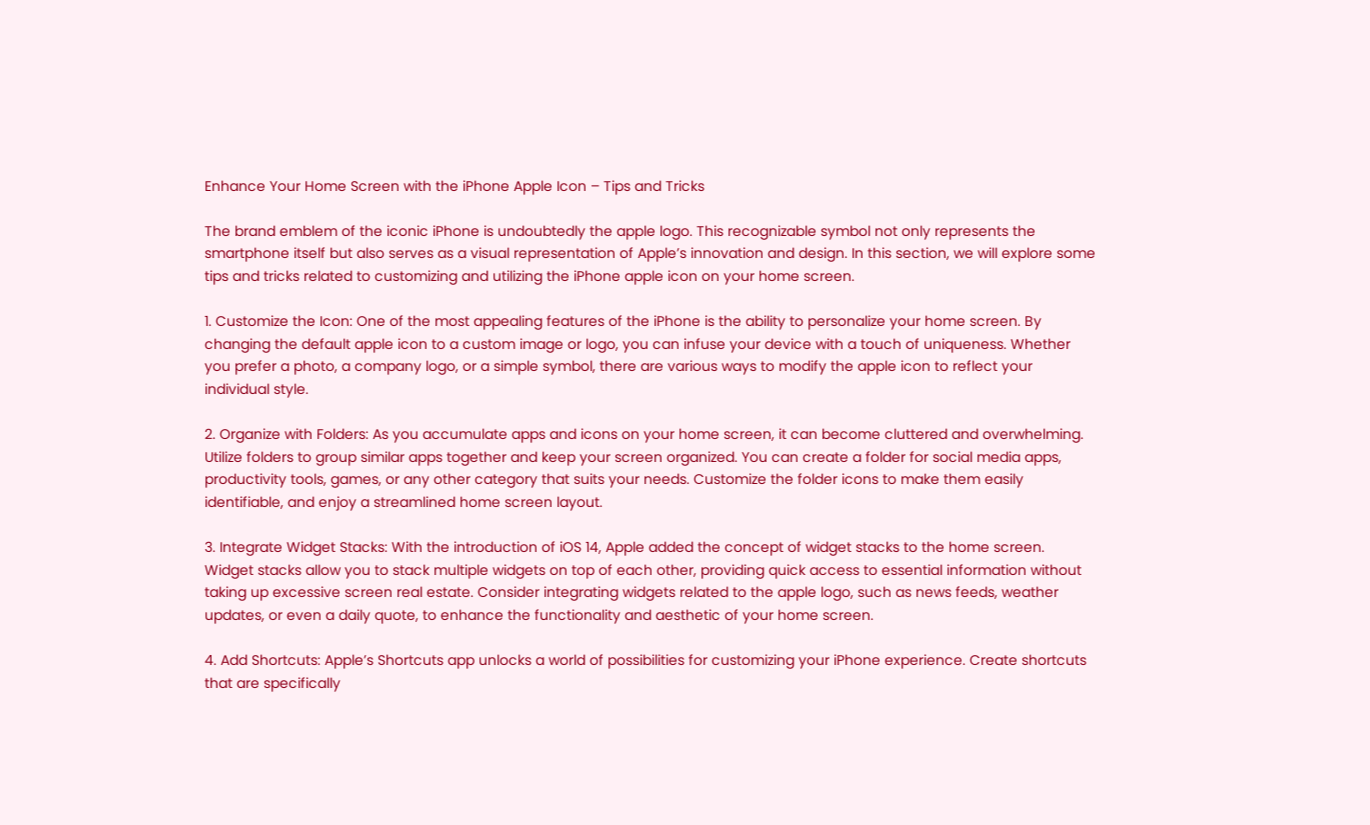Enhance Your Home Screen with the iPhone Apple Icon – Tips and Tricks

The brand emblem of the iconic iPhone is undoubtedly the apple logo. This recognizable symbol not only represents the smartphone itself but also serves as a visual representation of Apple’s innovation and design. In this section, we will explore some tips and tricks related to customizing and utilizing the iPhone apple icon on your home screen.

1. Customize the Icon: One of the most appealing features of the iPhone is the ability to personalize your home screen. By changing the default apple icon to a custom image or logo, you can infuse your device with a touch of uniqueness. Whether you prefer a photo, a company logo, or a simple symbol, there are various ways to modify the apple icon to reflect your individual style.

2. Organize with Folders: As you accumulate apps and icons on your home screen, it can become cluttered and overwhelming. Utilize folders to group similar apps together and keep your screen organized. You can create a folder for social media apps, productivity tools, games, or any other category that suits your needs. Customize the folder icons to make them easily identifiable, and enjoy a streamlined home screen layout.

3. Integrate Widget Stacks: With the introduction of iOS 14, Apple added the concept of widget stacks to the home screen. Widget stacks allow you to stack multiple widgets on top of each other, providing quick access to essential information without taking up excessive screen real estate. Consider integrating widgets related to the apple logo, such as news feeds, weather updates, or even a daily quote, to enhance the functionality and aesthetic of your home screen.

4. Add Shortcuts: Apple’s Shortcuts app unlocks a world of possibilities for customizing your iPhone experience. Create shortcuts that are specifically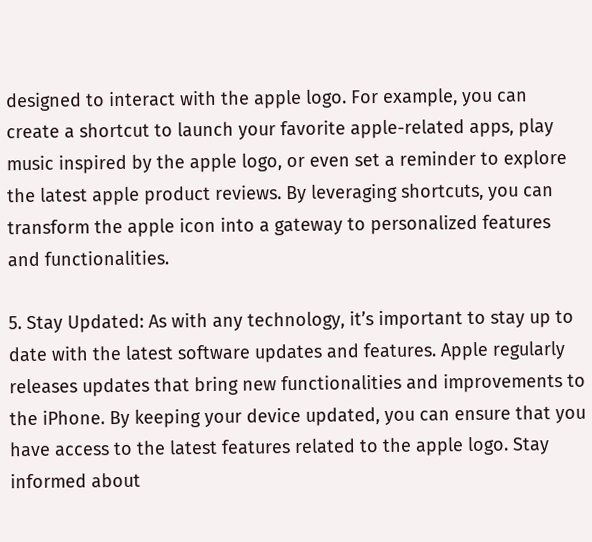designed to interact with the apple logo. For example, you can create a shortcut to launch your favorite apple-related apps, play music inspired by the apple logo, or even set a reminder to explore the latest apple product reviews. By leveraging shortcuts, you can transform the apple icon into a gateway to personalized features and functionalities.

5. Stay Updated: As with any technology, it’s important to stay up to date with the latest software updates and features. Apple regularly releases updates that bring new functionalities and improvements to the iPhone. By keeping your device updated, you can ensure that you have access to the latest features related to the apple logo. Stay informed about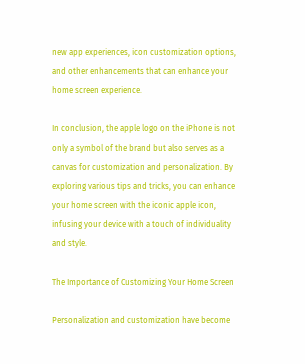new app experiences, icon customization options, and other enhancements that can enhance your home screen experience.

In conclusion, the apple logo on the iPhone is not only a symbol of the brand but also serves as a canvas for customization and personalization. By exploring various tips and tricks, you can enhance your home screen with the iconic apple icon, infusing your device with a touch of individuality and style.

The Importance of Customizing Your Home Screen

Personalization and customization have become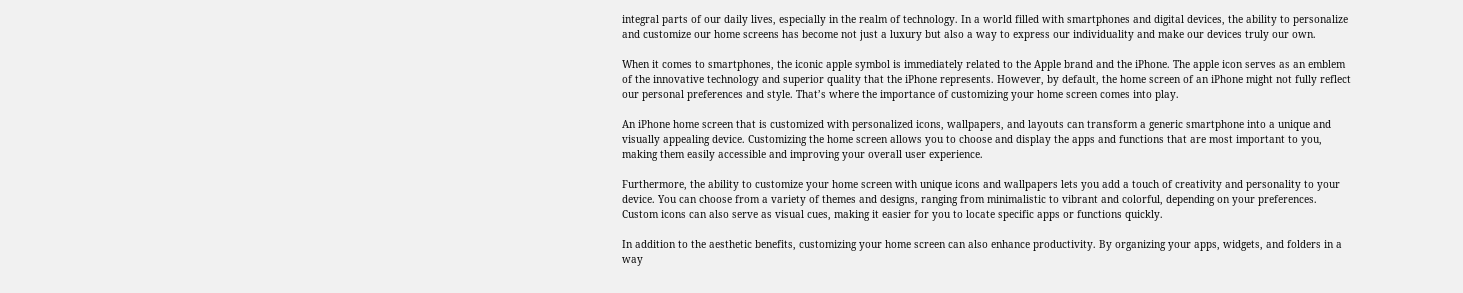integral parts of our daily lives, especially in the realm of technology. In a world filled with smartphones and digital devices, the ability to personalize and customize our home screens has become not just a luxury but also a way to express our individuality and make our devices truly our own.

When it comes to smartphones, the iconic apple symbol is immediately related to the Apple brand and the iPhone. The apple icon serves as an emblem of the innovative technology and superior quality that the iPhone represents. However, by default, the home screen of an iPhone might not fully reflect our personal preferences and style. That’s where the importance of customizing your home screen comes into play.

An iPhone home screen that is customized with personalized icons, wallpapers, and layouts can transform a generic smartphone into a unique and visually appealing device. Customizing the home screen allows you to choose and display the apps and functions that are most important to you, making them easily accessible and improving your overall user experience.

Furthermore, the ability to customize your home screen with unique icons and wallpapers lets you add a touch of creativity and personality to your device. You can choose from a variety of themes and designs, ranging from minimalistic to vibrant and colorful, depending on your preferences. Custom icons can also serve as visual cues, making it easier for you to locate specific apps or functions quickly.

In addition to the aesthetic benefits, customizing your home screen can also enhance productivity. By organizing your apps, widgets, and folders in a way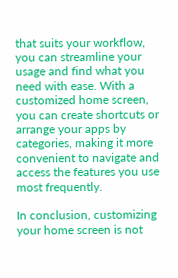that suits your workflow, you can streamline your usage and find what you need with ease. With a customized home screen, you can create shortcuts or arrange your apps by categories, making it more convenient to navigate and access the features you use most frequently.

In conclusion, customizing your home screen is not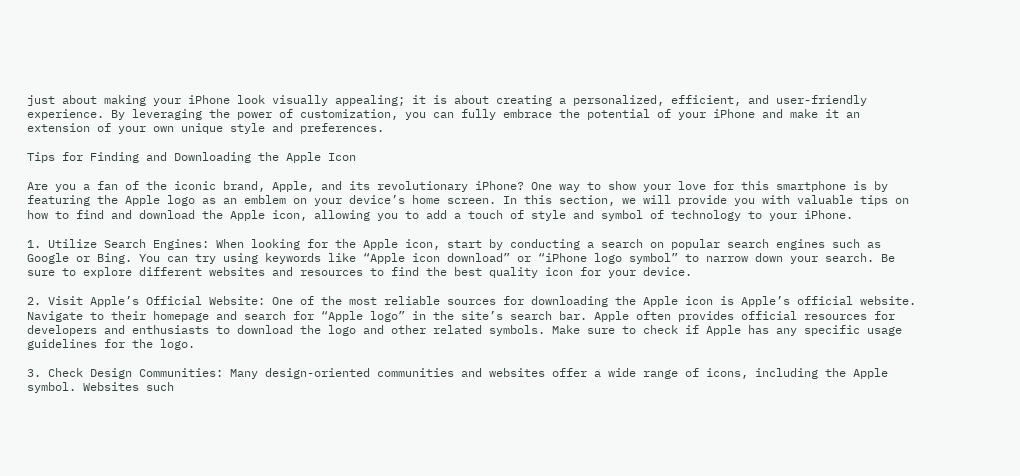just about making your iPhone look visually appealing; it is about creating a personalized, efficient, and user-friendly experience. By leveraging the power of customization, you can fully embrace the potential of your iPhone and make it an extension of your own unique style and preferences.

Tips for Finding and Downloading the Apple Icon

Are you a fan of the iconic brand, Apple, and its revolutionary iPhone? One way to show your love for this smartphone is by featuring the Apple logo as an emblem on your device’s home screen. In this section, we will provide you with valuable tips on how to find and download the Apple icon, allowing you to add a touch of style and symbol of technology to your iPhone.

1. Utilize Search Engines: When looking for the Apple icon, start by conducting a search on popular search engines such as Google or Bing. You can try using keywords like “Apple icon download” or “iPhone logo symbol” to narrow down your search. Be sure to explore different websites and resources to find the best quality icon for your device.

2. Visit Apple’s Official Website: One of the most reliable sources for downloading the Apple icon is Apple’s official website. Navigate to their homepage and search for “Apple logo” in the site’s search bar. Apple often provides official resources for developers and enthusiasts to download the logo and other related symbols. Make sure to check if Apple has any specific usage guidelines for the logo.

3. Check Design Communities: Many design-oriented communities and websites offer a wide range of icons, including the Apple symbol. Websites such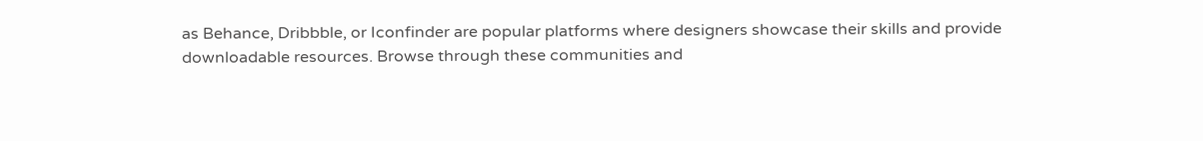as Behance, Dribbble, or Iconfinder are popular platforms where designers showcase their skills and provide downloadable resources. Browse through these communities and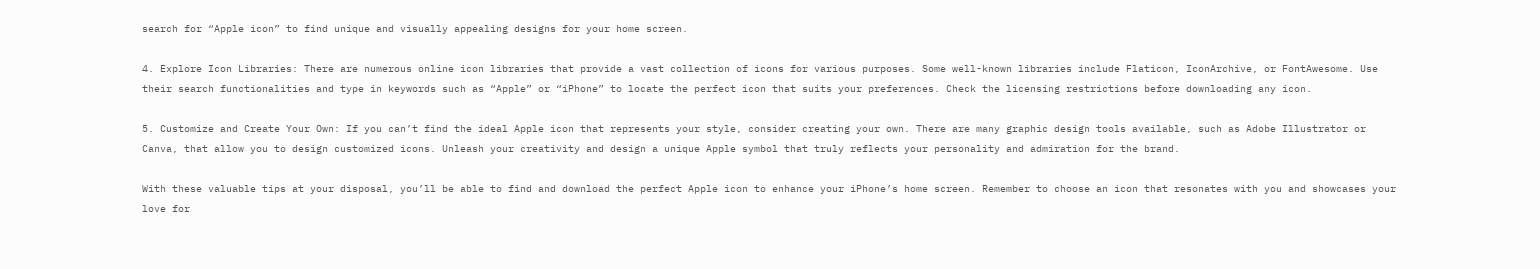search for “Apple icon” to find unique and visually appealing designs for your home screen.

4. Explore Icon Libraries: There are numerous online icon libraries that provide a vast collection of icons for various purposes. Some well-known libraries include Flaticon, IconArchive, or FontAwesome. Use their search functionalities and type in keywords such as “Apple” or “iPhone” to locate the perfect icon that suits your preferences. Check the licensing restrictions before downloading any icon.

5. Customize and Create Your Own: If you can’t find the ideal Apple icon that represents your style, consider creating your own. There are many graphic design tools available, such as Adobe Illustrator or Canva, that allow you to design customized icons. Unleash your creativity and design a unique Apple symbol that truly reflects your personality and admiration for the brand.

With these valuable tips at your disposal, you’ll be able to find and download the perfect Apple icon to enhance your iPhone’s home screen. Remember to choose an icon that resonates with you and showcases your love for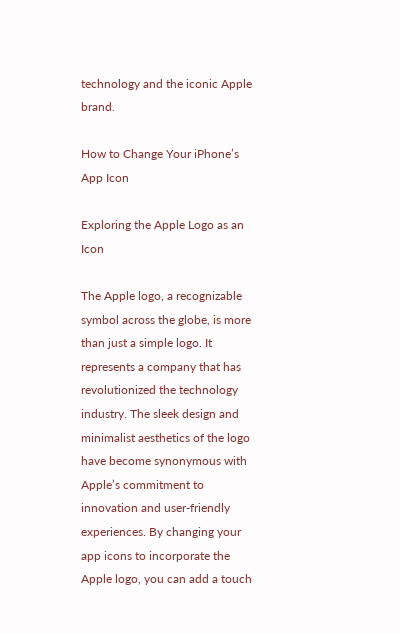technology and the iconic Apple brand.

How to Change Your iPhone’s App Icon

Exploring the Apple Logo as an Icon

The Apple logo, a recognizable symbol across the globe, is more than just a simple logo. It represents a company that has revolutionized the technology industry. The sleek design and minimalist aesthetics of the logo have become synonymous with Apple’s commitment to innovation and user-friendly experiences. By changing your app icons to incorporate the Apple logo, you can add a touch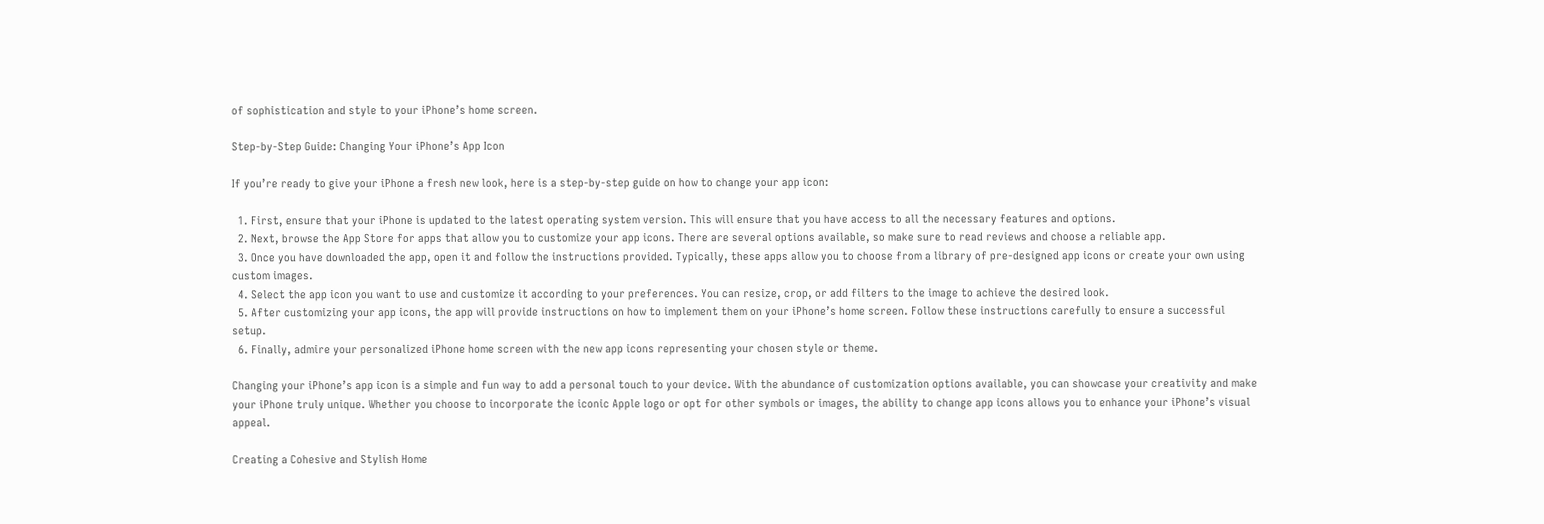of sophistication and style to your iPhone’s home screen.

Step-by-Step Guide: Changing Your iPhone’s App Icon

If you’re ready to give your iPhone a fresh new look, here is a step-by-step guide on how to change your app icon:

  1. First, ensure that your iPhone is updated to the latest operating system version. This will ensure that you have access to all the necessary features and options.
  2. Next, browse the App Store for apps that allow you to customize your app icons. There are several options available, so make sure to read reviews and choose a reliable app.
  3. Once you have downloaded the app, open it and follow the instructions provided. Typically, these apps allow you to choose from a library of pre-designed app icons or create your own using custom images.
  4. Select the app icon you want to use and customize it according to your preferences. You can resize, crop, or add filters to the image to achieve the desired look.
  5. After customizing your app icons, the app will provide instructions on how to implement them on your iPhone’s home screen. Follow these instructions carefully to ensure a successful setup.
  6. Finally, admire your personalized iPhone home screen with the new app icons representing your chosen style or theme.

Changing your iPhone’s app icon is a simple and fun way to add a personal touch to your device. With the abundance of customization options available, you can showcase your creativity and make your iPhone truly unique. Whether you choose to incorporate the iconic Apple logo or opt for other symbols or images, the ability to change app icons allows you to enhance your iPhone’s visual appeal.

Creating a Cohesive and Stylish Home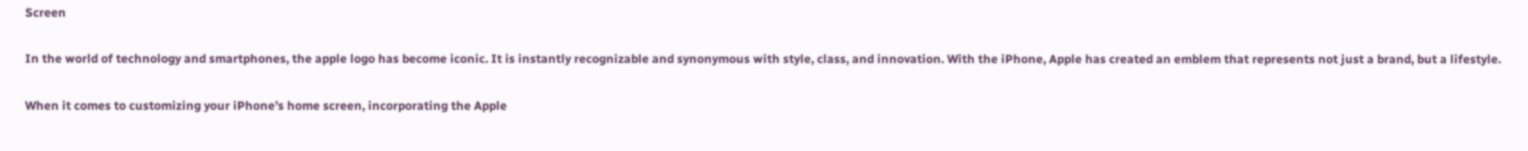Screen

In the world of technology and smartphones, the apple logo has become iconic. It is instantly recognizable and synonymous with style, class, and innovation. With the iPhone, Apple has created an emblem that represents not just a brand, but a lifestyle.

When it comes to customizing your iPhone’s home screen, incorporating the Apple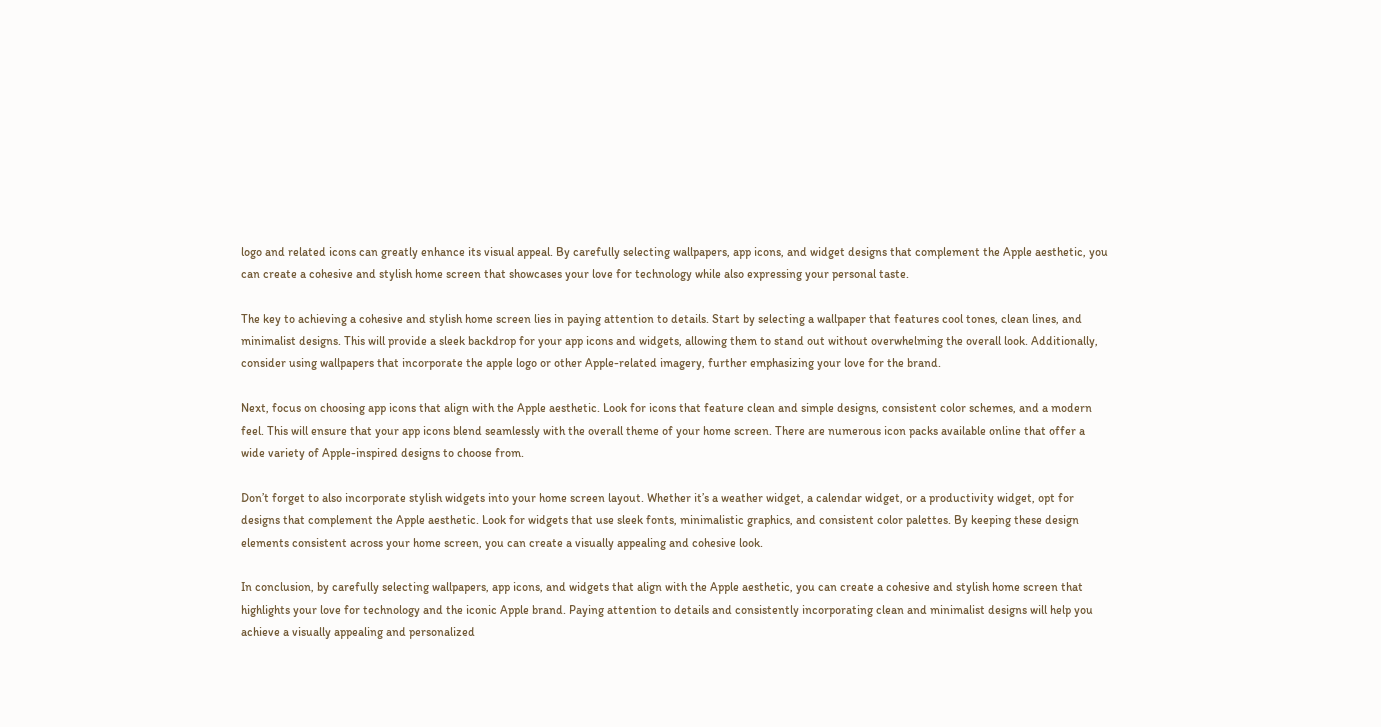logo and related icons can greatly enhance its visual appeal. By carefully selecting wallpapers, app icons, and widget designs that complement the Apple aesthetic, you can create a cohesive and stylish home screen that showcases your love for technology while also expressing your personal taste.

The key to achieving a cohesive and stylish home screen lies in paying attention to details. Start by selecting a wallpaper that features cool tones, clean lines, and minimalist designs. This will provide a sleek backdrop for your app icons and widgets, allowing them to stand out without overwhelming the overall look. Additionally, consider using wallpapers that incorporate the apple logo or other Apple-related imagery, further emphasizing your love for the brand.

Next, focus on choosing app icons that align with the Apple aesthetic. Look for icons that feature clean and simple designs, consistent color schemes, and a modern feel. This will ensure that your app icons blend seamlessly with the overall theme of your home screen. There are numerous icon packs available online that offer a wide variety of Apple-inspired designs to choose from.

Don’t forget to also incorporate stylish widgets into your home screen layout. Whether it’s a weather widget, a calendar widget, or a productivity widget, opt for designs that complement the Apple aesthetic. Look for widgets that use sleek fonts, minimalistic graphics, and consistent color palettes. By keeping these design elements consistent across your home screen, you can create a visually appealing and cohesive look.

In conclusion, by carefully selecting wallpapers, app icons, and widgets that align with the Apple aesthetic, you can create a cohesive and stylish home screen that highlights your love for technology and the iconic Apple brand. Paying attention to details and consistently incorporating clean and minimalist designs will help you achieve a visually appealing and personalized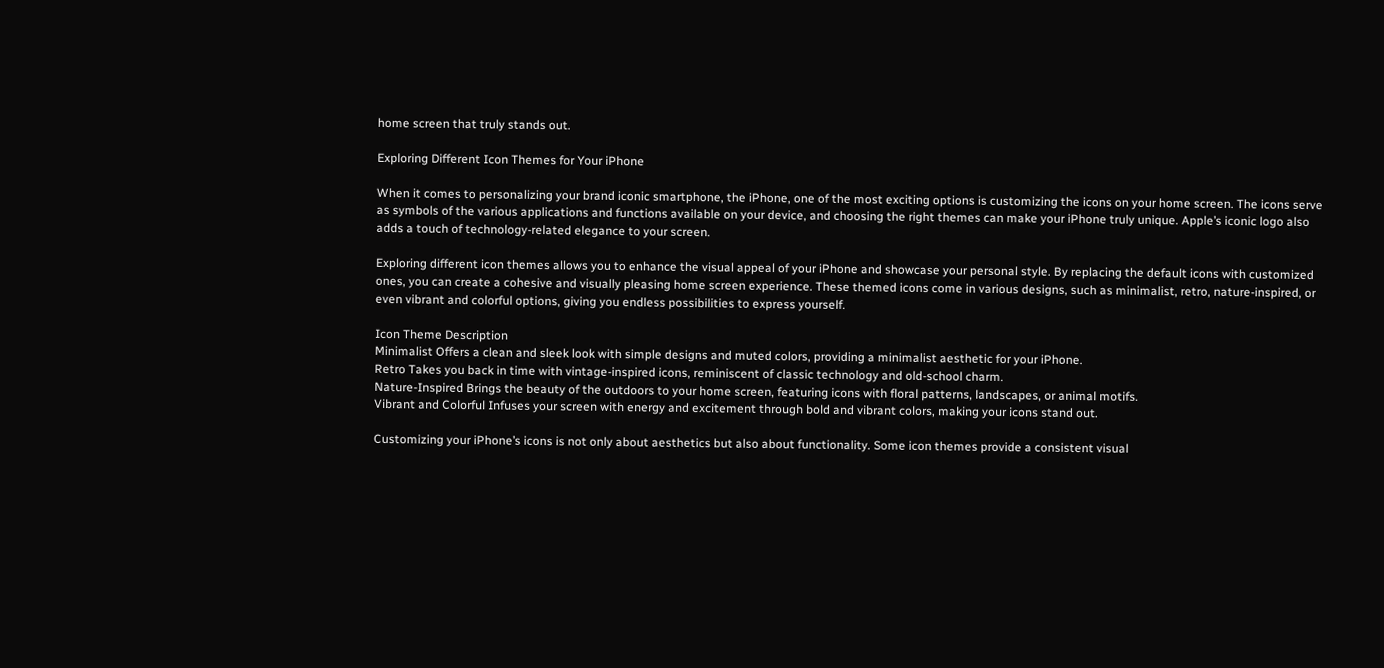home screen that truly stands out.

Exploring Different Icon Themes for Your iPhone

When it comes to personalizing your brand iconic smartphone, the iPhone, one of the most exciting options is customizing the icons on your home screen. The icons serve as symbols of the various applications and functions available on your device, and choosing the right themes can make your iPhone truly unique. Apple’s iconic logo also adds a touch of technology-related elegance to your screen.

Exploring different icon themes allows you to enhance the visual appeal of your iPhone and showcase your personal style. By replacing the default icons with customized ones, you can create a cohesive and visually pleasing home screen experience. These themed icons come in various designs, such as minimalist, retro, nature-inspired, or even vibrant and colorful options, giving you endless possibilities to express yourself.

Icon Theme Description
Minimalist Offers a clean and sleek look with simple designs and muted colors, providing a minimalist aesthetic for your iPhone.
Retro Takes you back in time with vintage-inspired icons, reminiscent of classic technology and old-school charm.
Nature-Inspired Brings the beauty of the outdoors to your home screen, featuring icons with floral patterns, landscapes, or animal motifs.
Vibrant and Colorful Infuses your screen with energy and excitement through bold and vibrant colors, making your icons stand out.

Customizing your iPhone’s icons is not only about aesthetics but also about functionality. Some icon themes provide a consistent visual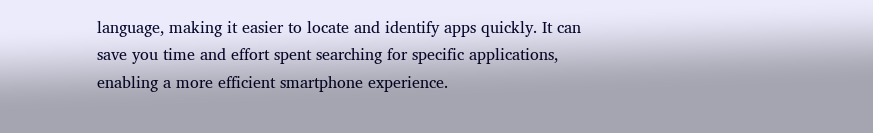language, making it easier to locate and identify apps quickly. It can save you time and effort spent searching for specific applications, enabling a more efficient smartphone experience.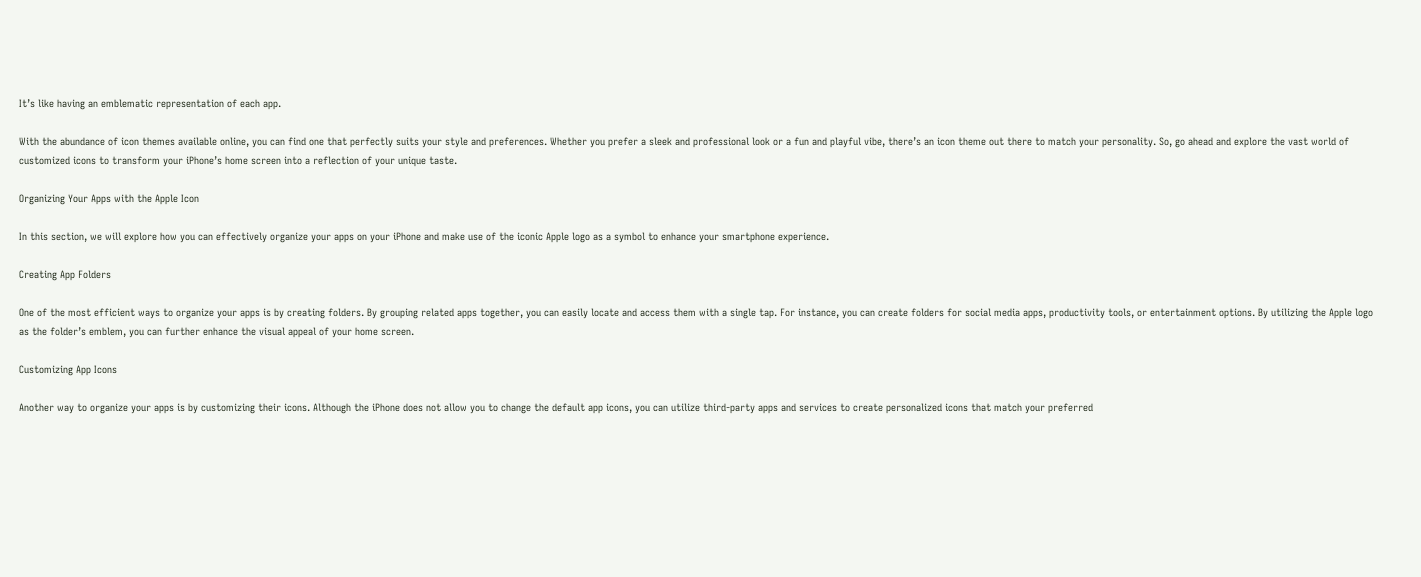It’s like having an emblematic representation of each app.

With the abundance of icon themes available online, you can find one that perfectly suits your style and preferences. Whether you prefer a sleek and professional look or a fun and playful vibe, there’s an icon theme out there to match your personality. So, go ahead and explore the vast world of customized icons to transform your iPhone’s home screen into a reflection of your unique taste.

Organizing Your Apps with the Apple Icon

In this section, we will explore how you can effectively organize your apps on your iPhone and make use of the iconic Apple logo as a symbol to enhance your smartphone experience.

Creating App Folders

One of the most efficient ways to organize your apps is by creating folders. By grouping related apps together, you can easily locate and access them with a single tap. For instance, you can create folders for social media apps, productivity tools, or entertainment options. By utilizing the Apple logo as the folder’s emblem, you can further enhance the visual appeal of your home screen.

Customizing App Icons

Another way to organize your apps is by customizing their icons. Although the iPhone does not allow you to change the default app icons, you can utilize third-party apps and services to create personalized icons that match your preferred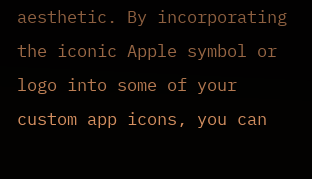aesthetic. By incorporating the iconic Apple symbol or logo into some of your custom app icons, you can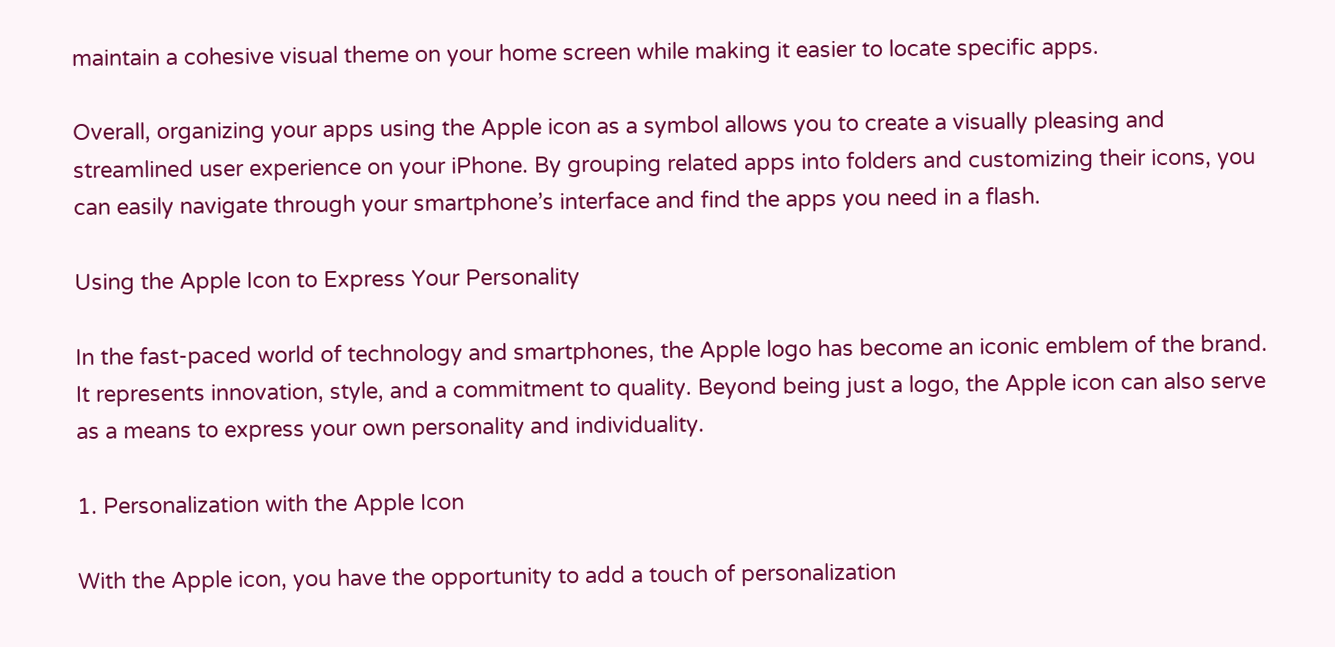maintain a cohesive visual theme on your home screen while making it easier to locate specific apps.

Overall, organizing your apps using the Apple icon as a symbol allows you to create a visually pleasing and streamlined user experience on your iPhone. By grouping related apps into folders and customizing their icons, you can easily navigate through your smartphone’s interface and find the apps you need in a flash.

Using the Apple Icon to Express Your Personality

In the fast-paced world of technology and smartphones, the Apple logo has become an iconic emblem of the brand. It represents innovation, style, and a commitment to quality. Beyond being just a logo, the Apple icon can also serve as a means to express your own personality and individuality.

1. Personalization with the Apple Icon

With the Apple icon, you have the opportunity to add a touch of personalization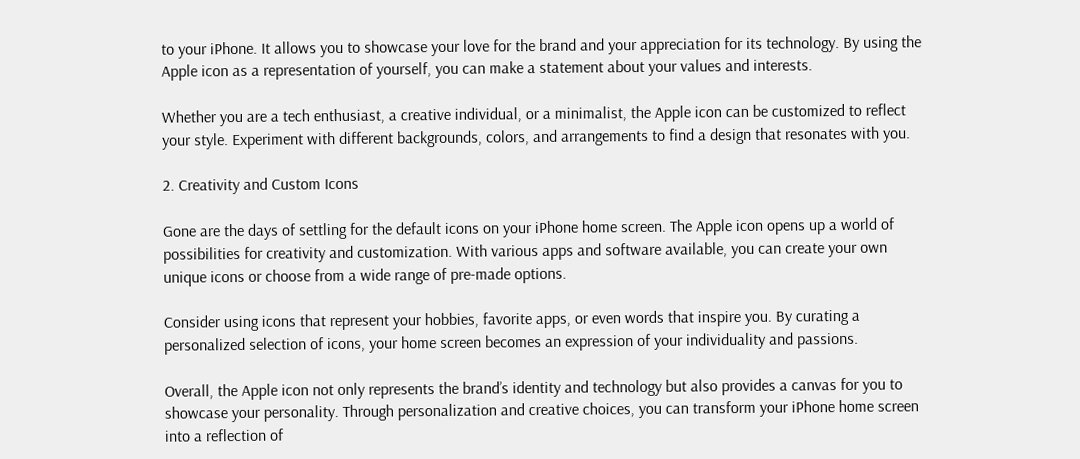to your iPhone. It allows you to showcase your love for the brand and your appreciation for its technology. By using the Apple icon as a representation of yourself, you can make a statement about your values and interests.

Whether you are a tech enthusiast, a creative individual, or a minimalist, the Apple icon can be customized to reflect your style. Experiment with different backgrounds, colors, and arrangements to find a design that resonates with you.

2. Creativity and Custom Icons

Gone are the days of settling for the default icons on your iPhone home screen. The Apple icon opens up a world of possibilities for creativity and customization. With various apps and software available, you can create your own unique icons or choose from a wide range of pre-made options.

Consider using icons that represent your hobbies, favorite apps, or even words that inspire you. By curating a personalized selection of icons, your home screen becomes an expression of your individuality and passions.

Overall, the Apple icon not only represents the brand’s identity and technology but also provides a canvas for you to showcase your personality. Through personalization and creative choices, you can transform your iPhone home screen into a reflection of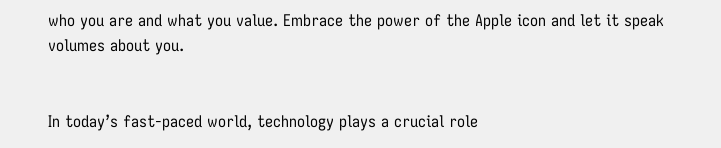who you are and what you value. Embrace the power of the Apple icon and let it speak volumes about you.


In today’s fast-paced world, technology plays a crucial role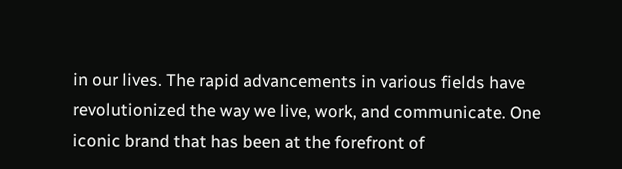in our lives. The rapid advancements in various fields have revolutionized the way we live, work, and communicate. One iconic brand that has been at the forefront of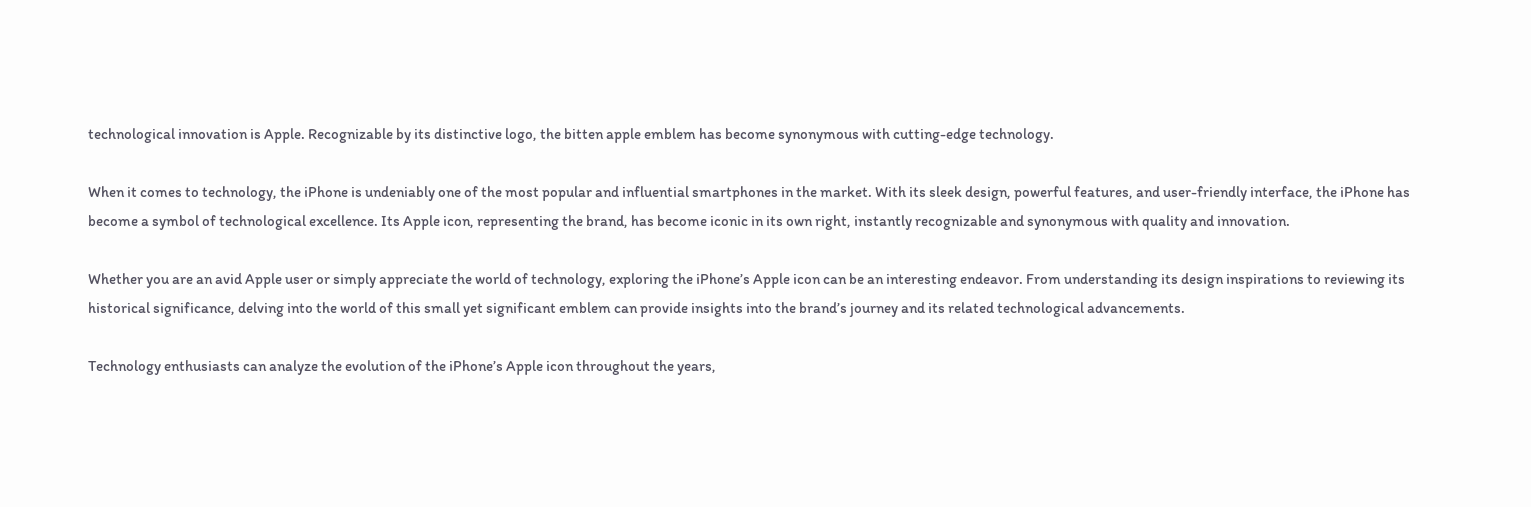technological innovation is Apple. Recognizable by its distinctive logo, the bitten apple emblem has become synonymous with cutting-edge technology.

When it comes to technology, the iPhone is undeniably one of the most popular and influential smartphones in the market. With its sleek design, powerful features, and user-friendly interface, the iPhone has become a symbol of technological excellence. Its Apple icon, representing the brand, has become iconic in its own right, instantly recognizable and synonymous with quality and innovation.

Whether you are an avid Apple user or simply appreciate the world of technology, exploring the iPhone’s Apple icon can be an interesting endeavor. From understanding its design inspirations to reviewing its historical significance, delving into the world of this small yet significant emblem can provide insights into the brand’s journey and its related technological advancements.

Technology enthusiasts can analyze the evolution of the iPhone’s Apple icon throughout the years,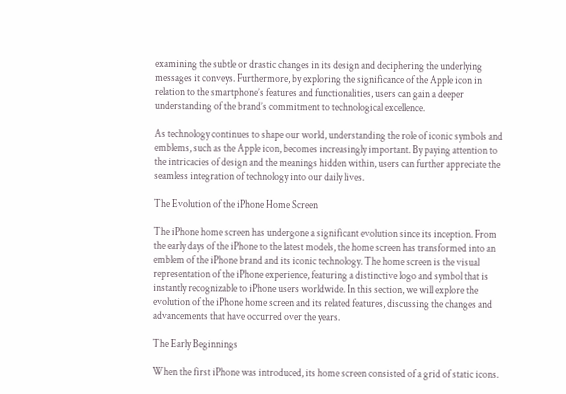examining the subtle or drastic changes in its design and deciphering the underlying messages it conveys. Furthermore, by exploring the significance of the Apple icon in relation to the smartphone’s features and functionalities, users can gain a deeper understanding of the brand’s commitment to technological excellence.

As technology continues to shape our world, understanding the role of iconic symbols and emblems, such as the Apple icon, becomes increasingly important. By paying attention to the intricacies of design and the meanings hidden within, users can further appreciate the seamless integration of technology into our daily lives.

The Evolution of the iPhone Home Screen

The iPhone home screen has undergone a significant evolution since its inception. From the early days of the iPhone to the latest models, the home screen has transformed into an emblem of the iPhone brand and its iconic technology. The home screen is the visual representation of the iPhone experience, featuring a distinctive logo and symbol that is instantly recognizable to iPhone users worldwide. In this section, we will explore the evolution of the iPhone home screen and its related features, discussing the changes and advancements that have occurred over the years.

The Early Beginnings

When the first iPhone was introduced, its home screen consisted of a grid of static icons.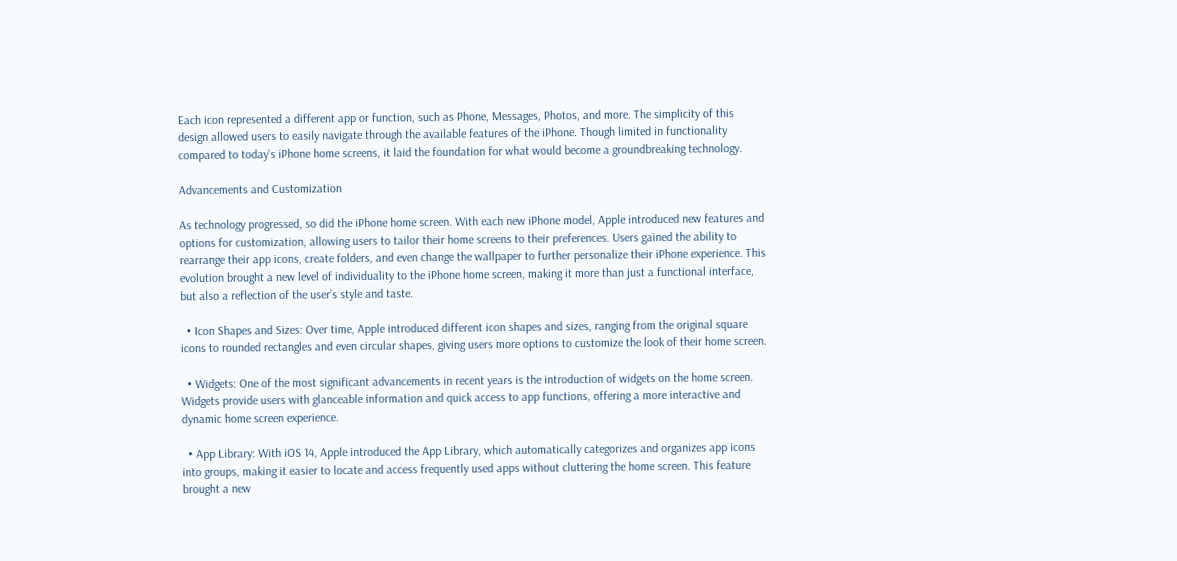Each icon represented a different app or function, such as Phone, Messages, Photos, and more. The simplicity of this design allowed users to easily navigate through the available features of the iPhone. Though limited in functionality compared to today’s iPhone home screens, it laid the foundation for what would become a groundbreaking technology.

Advancements and Customization

As technology progressed, so did the iPhone home screen. With each new iPhone model, Apple introduced new features and options for customization, allowing users to tailor their home screens to their preferences. Users gained the ability to rearrange their app icons, create folders, and even change the wallpaper to further personalize their iPhone experience. This evolution brought a new level of individuality to the iPhone home screen, making it more than just a functional interface, but also a reflection of the user’s style and taste.

  • Icon Shapes and Sizes: Over time, Apple introduced different icon shapes and sizes, ranging from the original square icons to rounded rectangles and even circular shapes, giving users more options to customize the look of their home screen.

  • Widgets: One of the most significant advancements in recent years is the introduction of widgets on the home screen. Widgets provide users with glanceable information and quick access to app functions, offering a more interactive and dynamic home screen experience.

  • App Library: With iOS 14, Apple introduced the App Library, which automatically categorizes and organizes app icons into groups, making it easier to locate and access frequently used apps without cluttering the home screen. This feature brought a new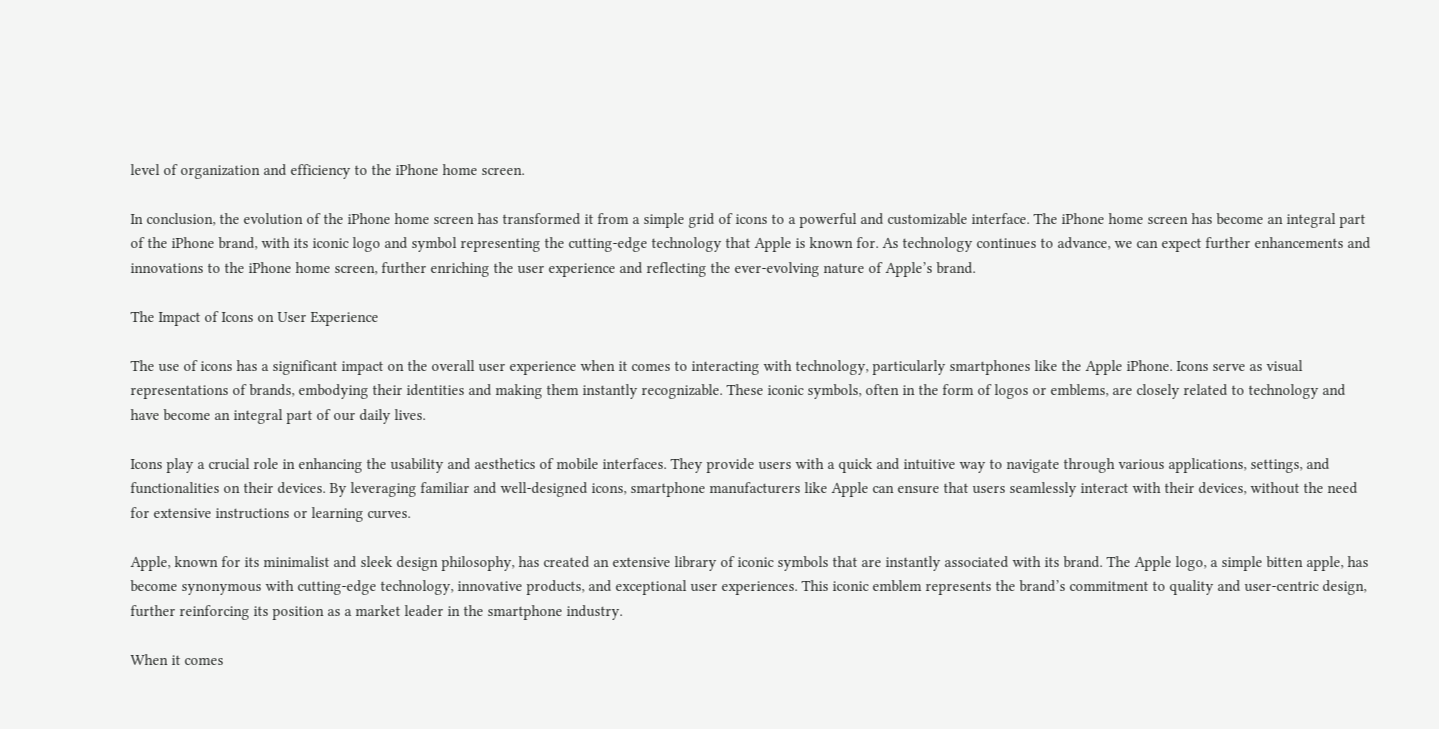level of organization and efficiency to the iPhone home screen.

In conclusion, the evolution of the iPhone home screen has transformed it from a simple grid of icons to a powerful and customizable interface. The iPhone home screen has become an integral part of the iPhone brand, with its iconic logo and symbol representing the cutting-edge technology that Apple is known for. As technology continues to advance, we can expect further enhancements and innovations to the iPhone home screen, further enriching the user experience and reflecting the ever-evolving nature of Apple’s brand.

The Impact of Icons on User Experience

The use of icons has a significant impact on the overall user experience when it comes to interacting with technology, particularly smartphones like the Apple iPhone. Icons serve as visual representations of brands, embodying their identities and making them instantly recognizable. These iconic symbols, often in the form of logos or emblems, are closely related to technology and have become an integral part of our daily lives.

Icons play a crucial role in enhancing the usability and aesthetics of mobile interfaces. They provide users with a quick and intuitive way to navigate through various applications, settings, and functionalities on their devices. By leveraging familiar and well-designed icons, smartphone manufacturers like Apple can ensure that users seamlessly interact with their devices, without the need for extensive instructions or learning curves.

Apple, known for its minimalist and sleek design philosophy, has created an extensive library of iconic symbols that are instantly associated with its brand. The Apple logo, a simple bitten apple, has become synonymous with cutting-edge technology, innovative products, and exceptional user experiences. This iconic emblem represents the brand’s commitment to quality and user-centric design, further reinforcing its position as a market leader in the smartphone industry.

When it comes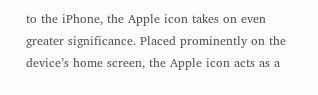to the iPhone, the Apple icon takes on even greater significance. Placed prominently on the device’s home screen, the Apple icon acts as a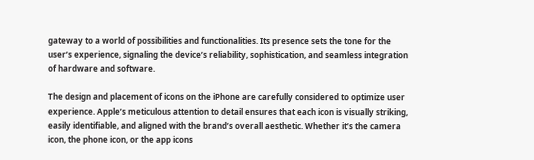gateway to a world of possibilities and functionalities. Its presence sets the tone for the user’s experience, signaling the device’s reliability, sophistication, and seamless integration of hardware and software.

The design and placement of icons on the iPhone are carefully considered to optimize user experience. Apple’s meticulous attention to detail ensures that each icon is visually striking, easily identifiable, and aligned with the brand’s overall aesthetic. Whether it’s the camera icon, the phone icon, or the app icons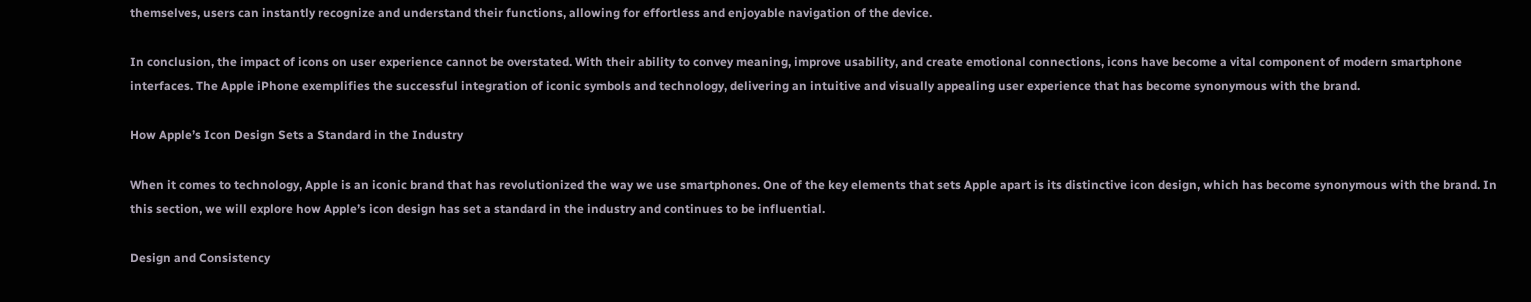themselves, users can instantly recognize and understand their functions, allowing for effortless and enjoyable navigation of the device.

In conclusion, the impact of icons on user experience cannot be overstated. With their ability to convey meaning, improve usability, and create emotional connections, icons have become a vital component of modern smartphone interfaces. The Apple iPhone exemplifies the successful integration of iconic symbols and technology, delivering an intuitive and visually appealing user experience that has become synonymous with the brand.

How Apple’s Icon Design Sets a Standard in the Industry

When it comes to technology, Apple is an iconic brand that has revolutionized the way we use smartphones. One of the key elements that sets Apple apart is its distinctive icon design, which has become synonymous with the brand. In this section, we will explore how Apple’s icon design has set a standard in the industry and continues to be influential.

Design and Consistency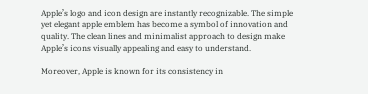Apple’s logo and icon design are instantly recognizable. The simple yet elegant apple emblem has become a symbol of innovation and quality. The clean lines and minimalist approach to design make Apple’s icons visually appealing and easy to understand.

Moreover, Apple is known for its consistency in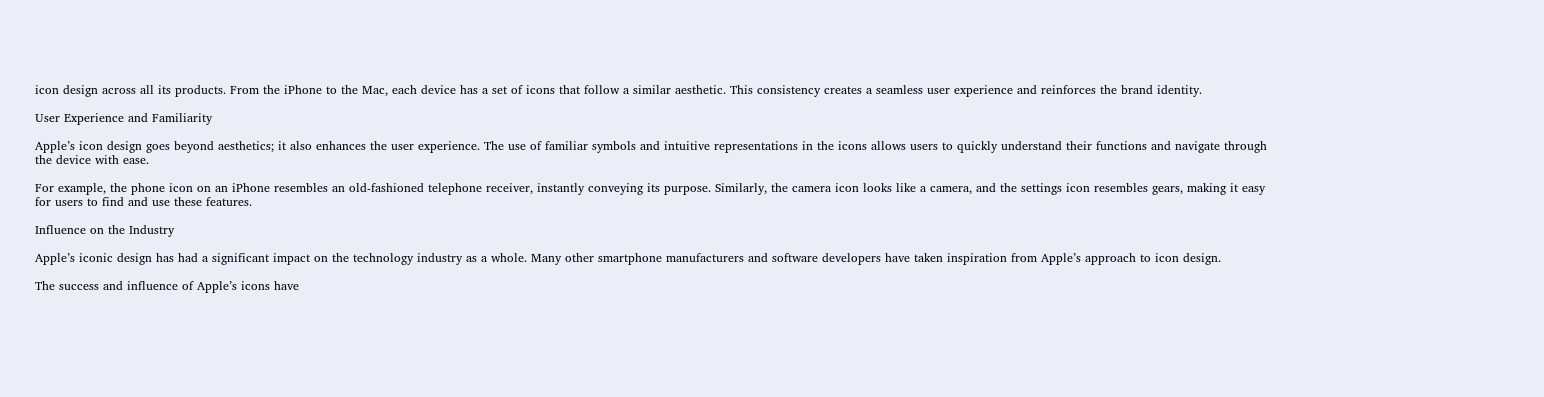icon design across all its products. From the iPhone to the Mac, each device has a set of icons that follow a similar aesthetic. This consistency creates a seamless user experience and reinforces the brand identity.

User Experience and Familiarity

Apple’s icon design goes beyond aesthetics; it also enhances the user experience. The use of familiar symbols and intuitive representations in the icons allows users to quickly understand their functions and navigate through the device with ease.

For example, the phone icon on an iPhone resembles an old-fashioned telephone receiver, instantly conveying its purpose. Similarly, the camera icon looks like a camera, and the settings icon resembles gears, making it easy for users to find and use these features.

Influence on the Industry

Apple’s iconic design has had a significant impact on the technology industry as a whole. Many other smartphone manufacturers and software developers have taken inspiration from Apple’s approach to icon design.

The success and influence of Apple’s icons have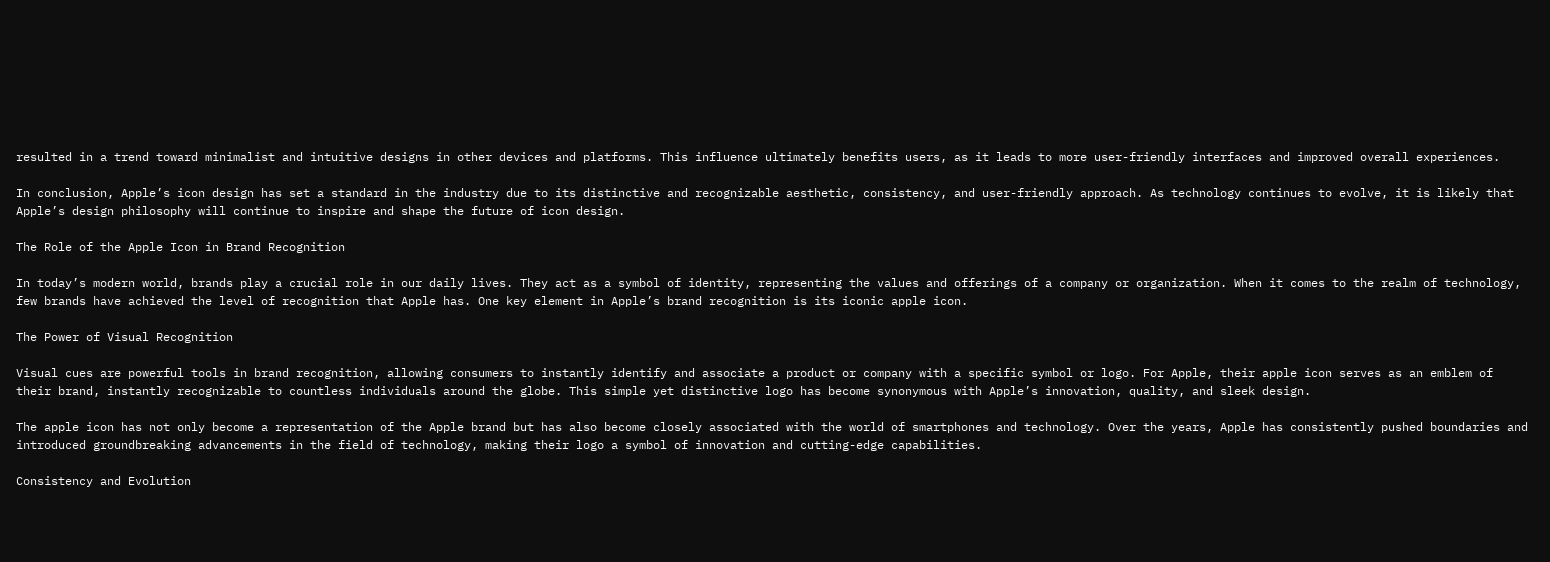resulted in a trend toward minimalist and intuitive designs in other devices and platforms. This influence ultimately benefits users, as it leads to more user-friendly interfaces and improved overall experiences.

In conclusion, Apple’s icon design has set a standard in the industry due to its distinctive and recognizable aesthetic, consistency, and user-friendly approach. As technology continues to evolve, it is likely that Apple’s design philosophy will continue to inspire and shape the future of icon design.

The Role of the Apple Icon in Brand Recognition

In today’s modern world, brands play a crucial role in our daily lives. They act as a symbol of identity, representing the values and offerings of a company or organization. When it comes to the realm of technology, few brands have achieved the level of recognition that Apple has. One key element in Apple’s brand recognition is its iconic apple icon.

The Power of Visual Recognition

Visual cues are powerful tools in brand recognition, allowing consumers to instantly identify and associate a product or company with a specific symbol or logo. For Apple, their apple icon serves as an emblem of their brand, instantly recognizable to countless individuals around the globe. This simple yet distinctive logo has become synonymous with Apple’s innovation, quality, and sleek design.

The apple icon has not only become a representation of the Apple brand but has also become closely associated with the world of smartphones and technology. Over the years, Apple has consistently pushed boundaries and introduced groundbreaking advancements in the field of technology, making their logo a symbol of innovation and cutting-edge capabilities.

Consistency and Evolution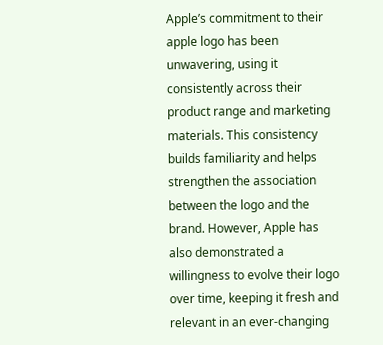Apple’s commitment to their apple logo has been unwavering, using it consistently across their product range and marketing materials. This consistency builds familiarity and helps strengthen the association between the logo and the brand. However, Apple has also demonstrated a willingness to evolve their logo over time, keeping it fresh and relevant in an ever-changing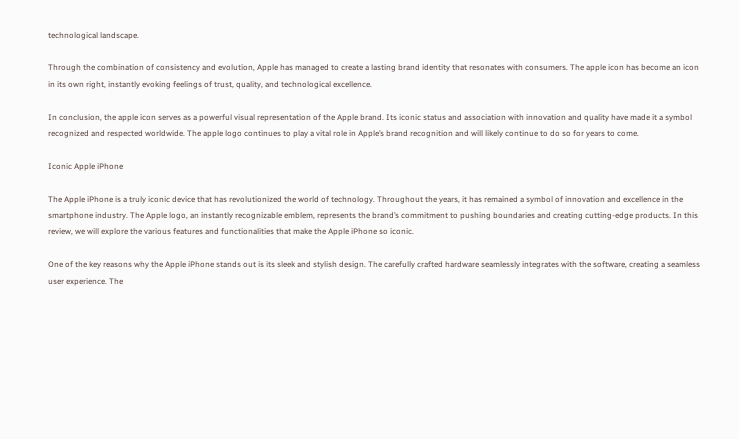technological landscape.

Through the combination of consistency and evolution, Apple has managed to create a lasting brand identity that resonates with consumers. The apple icon has become an icon in its own right, instantly evoking feelings of trust, quality, and technological excellence.

In conclusion, the apple icon serves as a powerful visual representation of the Apple brand. Its iconic status and association with innovation and quality have made it a symbol recognized and respected worldwide. The apple logo continues to play a vital role in Apple’s brand recognition and will likely continue to do so for years to come.

Iconic Apple iPhone

The Apple iPhone is a truly iconic device that has revolutionized the world of technology. Throughout the years, it has remained a symbol of innovation and excellence in the smartphone industry. The Apple logo, an instantly recognizable emblem, represents the brand’s commitment to pushing boundaries and creating cutting-edge products. In this review, we will explore the various features and functionalities that make the Apple iPhone so iconic.

One of the key reasons why the Apple iPhone stands out is its sleek and stylish design. The carefully crafted hardware seamlessly integrates with the software, creating a seamless user experience. The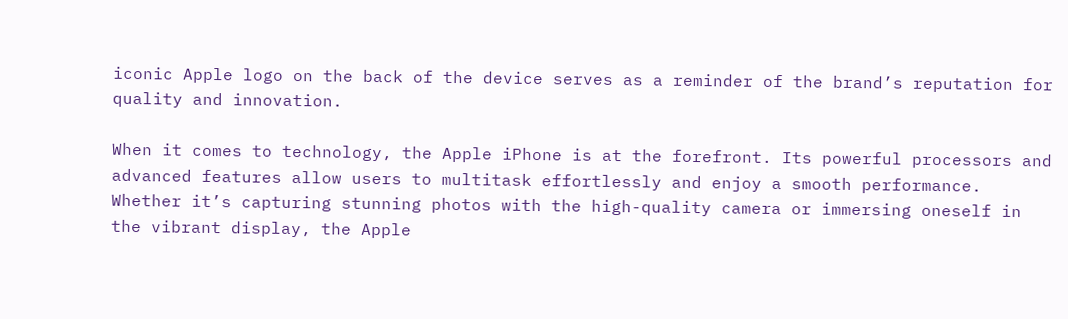iconic Apple logo on the back of the device serves as a reminder of the brand’s reputation for quality and innovation.

When it comes to technology, the Apple iPhone is at the forefront. Its powerful processors and advanced features allow users to multitask effortlessly and enjoy a smooth performance. Whether it’s capturing stunning photos with the high-quality camera or immersing oneself in the vibrant display, the Apple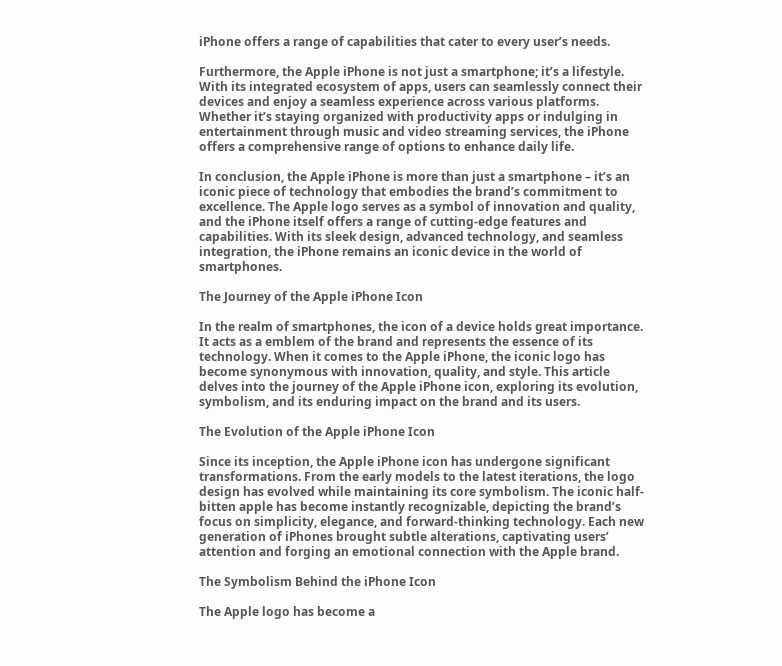iPhone offers a range of capabilities that cater to every user’s needs.

Furthermore, the Apple iPhone is not just a smartphone; it’s a lifestyle. With its integrated ecosystem of apps, users can seamlessly connect their devices and enjoy a seamless experience across various platforms. Whether it’s staying organized with productivity apps or indulging in entertainment through music and video streaming services, the iPhone offers a comprehensive range of options to enhance daily life.

In conclusion, the Apple iPhone is more than just a smartphone – it’s an iconic piece of technology that embodies the brand’s commitment to excellence. The Apple logo serves as a symbol of innovation and quality, and the iPhone itself offers a range of cutting-edge features and capabilities. With its sleek design, advanced technology, and seamless integration, the iPhone remains an iconic device in the world of smartphones.

The Journey of the Apple iPhone Icon

In the realm of smartphones, the icon of a device holds great importance. It acts as a emblem of the brand and represents the essence of its technology. When it comes to the Apple iPhone, the iconic logo has become synonymous with innovation, quality, and style. This article delves into the journey of the Apple iPhone icon, exploring its evolution, symbolism, and its enduring impact on the brand and its users.

The Evolution of the Apple iPhone Icon

Since its inception, the Apple iPhone icon has undergone significant transformations. From the early models to the latest iterations, the logo design has evolved while maintaining its core symbolism. The iconic half-bitten apple has become instantly recognizable, depicting the brand’s focus on simplicity, elegance, and forward-thinking technology. Each new generation of iPhones brought subtle alterations, captivating users’ attention and forging an emotional connection with the Apple brand.

The Symbolism Behind the iPhone Icon

The Apple logo has become a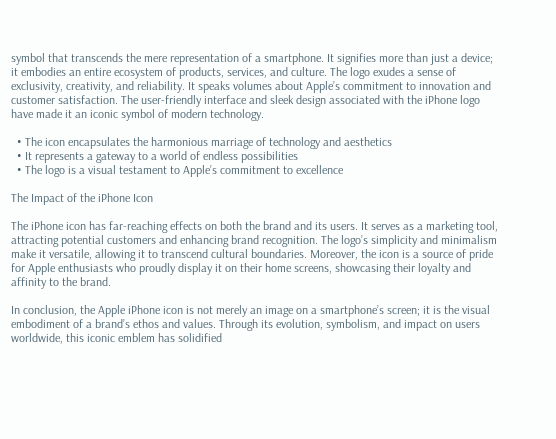symbol that transcends the mere representation of a smartphone. It signifies more than just a device; it embodies an entire ecosystem of products, services, and culture. The logo exudes a sense of exclusivity, creativity, and reliability. It speaks volumes about Apple’s commitment to innovation and customer satisfaction. The user-friendly interface and sleek design associated with the iPhone logo have made it an iconic symbol of modern technology.

  • The icon encapsulates the harmonious marriage of technology and aesthetics
  • It represents a gateway to a world of endless possibilities
  • The logo is a visual testament to Apple’s commitment to excellence

The Impact of the iPhone Icon

The iPhone icon has far-reaching effects on both the brand and its users. It serves as a marketing tool, attracting potential customers and enhancing brand recognition. The logo’s simplicity and minimalism make it versatile, allowing it to transcend cultural boundaries. Moreover, the icon is a source of pride for Apple enthusiasts who proudly display it on their home screens, showcasing their loyalty and affinity to the brand.

In conclusion, the Apple iPhone icon is not merely an image on a smartphone’s screen; it is the visual embodiment of a brand’s ethos and values. Through its evolution, symbolism, and impact on users worldwide, this iconic emblem has solidified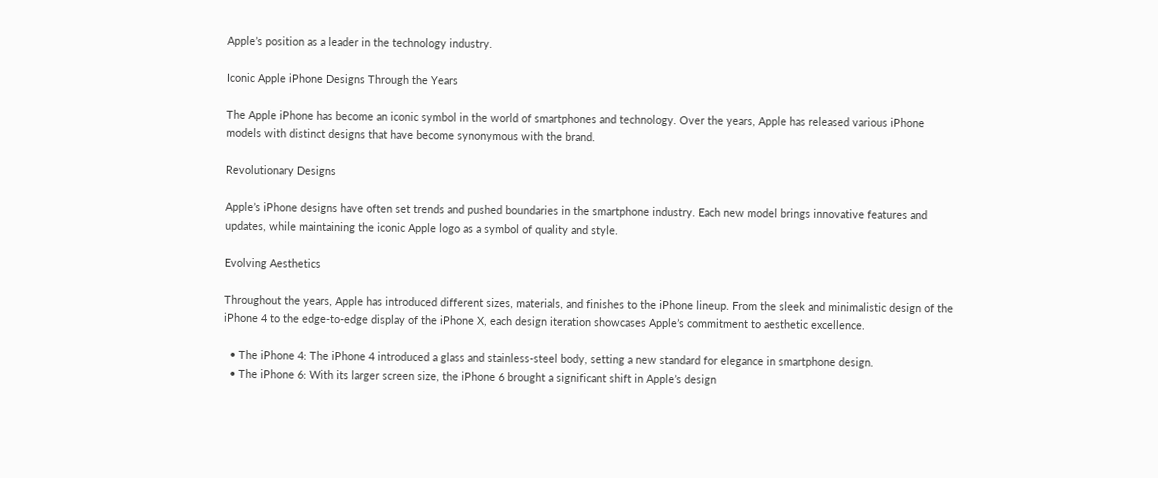Apple’s position as a leader in the technology industry.

Iconic Apple iPhone Designs Through the Years

The Apple iPhone has become an iconic symbol in the world of smartphones and technology. Over the years, Apple has released various iPhone models with distinct designs that have become synonymous with the brand.

Revolutionary Designs

Apple’s iPhone designs have often set trends and pushed boundaries in the smartphone industry. Each new model brings innovative features and updates, while maintaining the iconic Apple logo as a symbol of quality and style.

Evolving Aesthetics

Throughout the years, Apple has introduced different sizes, materials, and finishes to the iPhone lineup. From the sleek and minimalistic design of the iPhone 4 to the edge-to-edge display of the iPhone X, each design iteration showcases Apple’s commitment to aesthetic excellence.

  • The iPhone 4: The iPhone 4 introduced a glass and stainless-steel body, setting a new standard for elegance in smartphone design.
  • The iPhone 6: With its larger screen size, the iPhone 6 brought a significant shift in Apple’s design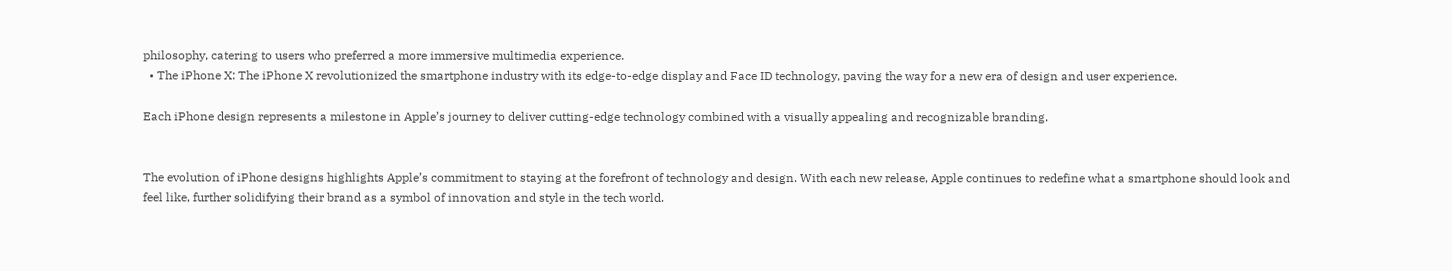philosophy, catering to users who preferred a more immersive multimedia experience.
  • The iPhone X: The iPhone X revolutionized the smartphone industry with its edge-to-edge display and Face ID technology, paving the way for a new era of design and user experience.

Each iPhone design represents a milestone in Apple’s journey to deliver cutting-edge technology combined with a visually appealing and recognizable branding.


The evolution of iPhone designs highlights Apple’s commitment to staying at the forefront of technology and design. With each new release, Apple continues to redefine what a smartphone should look and feel like, further solidifying their brand as a symbol of innovation and style in the tech world.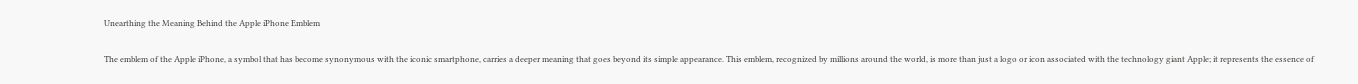Unearthing the Meaning Behind the Apple iPhone Emblem

The emblem of the Apple iPhone, a symbol that has become synonymous with the iconic smartphone, carries a deeper meaning that goes beyond its simple appearance. This emblem, recognized by millions around the world, is more than just a logo or icon associated with the technology giant Apple; it represents the essence of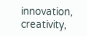innovation, creativity,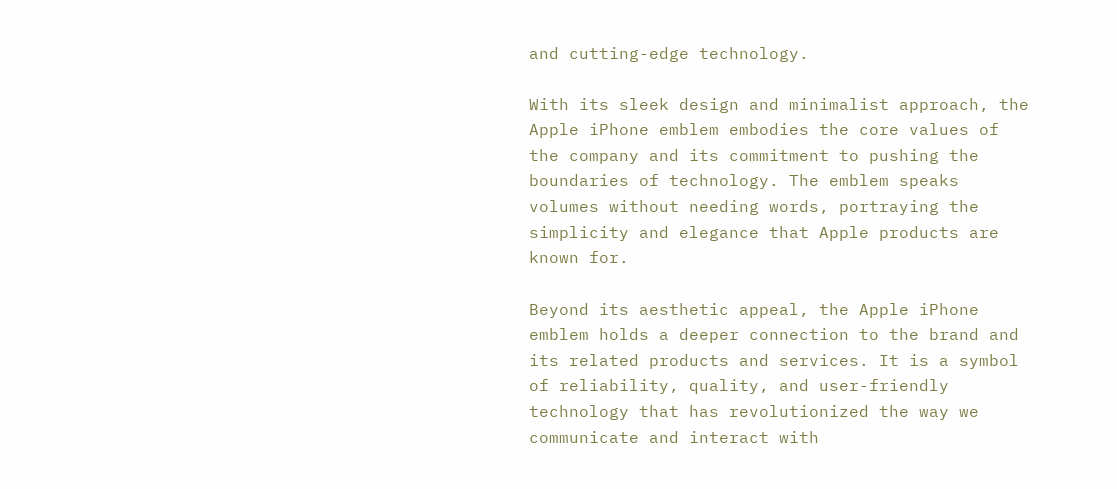and cutting-edge technology.

With its sleek design and minimalist approach, the Apple iPhone emblem embodies the core values of the company and its commitment to pushing the boundaries of technology. The emblem speaks volumes without needing words, portraying the simplicity and elegance that Apple products are known for.

Beyond its aesthetic appeal, the Apple iPhone emblem holds a deeper connection to the brand and its related products and services. It is a symbol of reliability, quality, and user-friendly technology that has revolutionized the way we communicate and interact with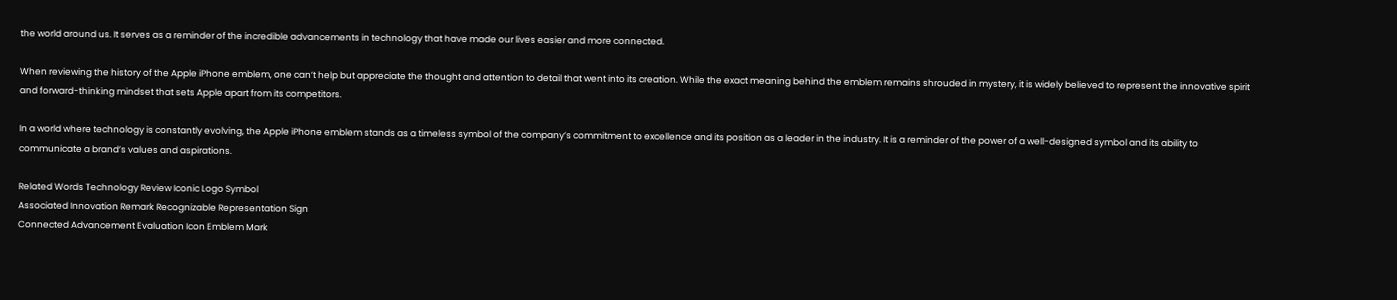the world around us. It serves as a reminder of the incredible advancements in technology that have made our lives easier and more connected.

When reviewing the history of the Apple iPhone emblem, one can’t help but appreciate the thought and attention to detail that went into its creation. While the exact meaning behind the emblem remains shrouded in mystery, it is widely believed to represent the innovative spirit and forward-thinking mindset that sets Apple apart from its competitors.

In a world where technology is constantly evolving, the Apple iPhone emblem stands as a timeless symbol of the company’s commitment to excellence and its position as a leader in the industry. It is a reminder of the power of a well-designed symbol and its ability to communicate a brand’s values and aspirations.

Related Words Technology Review Iconic Logo Symbol
Associated Innovation Remark Recognizable Representation Sign
Connected Advancement Evaluation Icon Emblem Mark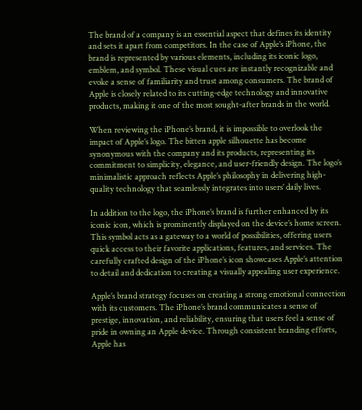The brand of a company is an essential aspect that defines its identity and sets it apart from competitors. In the case of Apple’s iPhone, the brand is represented by various elements, including its iconic logo, emblem, and symbol. These visual cues are instantly recognizable and evoke a sense of familiarity and trust among consumers. The brand of Apple is closely related to its cutting-edge technology and innovative products, making it one of the most sought-after brands in the world.

When reviewing the iPhone’s brand, it is impossible to overlook the impact of Apple’s logo. The bitten apple silhouette has become synonymous with the company and its products, representing its commitment to simplicity, elegance, and user-friendly design. The logo’s minimalistic approach reflects Apple’s philosophy in delivering high-quality technology that seamlessly integrates into users’ daily lives.

In addition to the logo, the iPhone’s brand is further enhanced by its iconic icon, which is prominently displayed on the device’s home screen. This symbol acts as a gateway to a world of possibilities, offering users quick access to their favorite applications, features, and services. The carefully crafted design of the iPhone’s icon showcases Apple’s attention to detail and dedication to creating a visually appealing user experience.

Apple’s brand strategy focuses on creating a strong emotional connection with its customers. The iPhone’s brand communicates a sense of prestige, innovation, and reliability, ensuring that users feel a sense of pride in owning an Apple device. Through consistent branding efforts, Apple has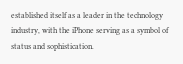established itself as a leader in the technology industry, with the iPhone serving as a symbol of status and sophistication.